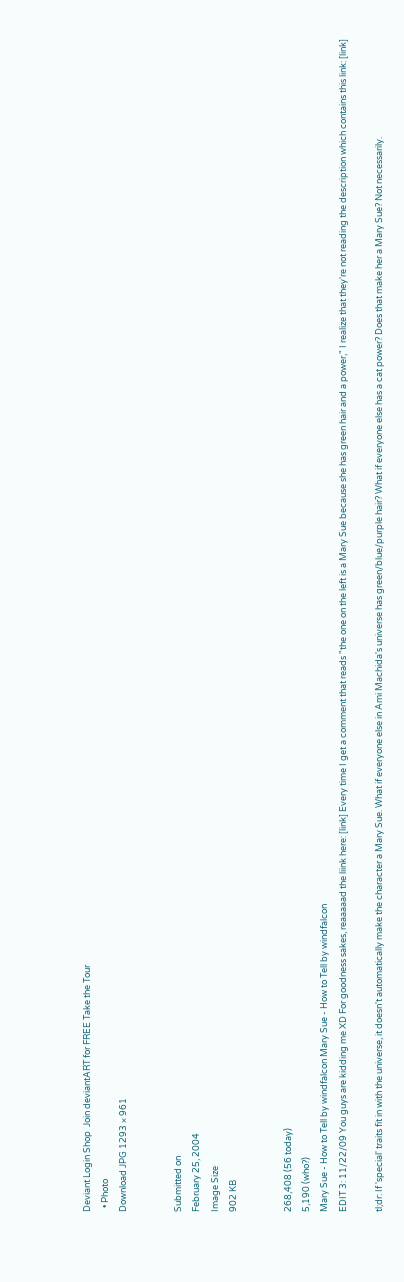Deviant Login Shop  Join deviantART for FREE Take the Tour
  • Photo
Download JPG 1293 × 961


Submitted on
February 25, 2004
Image Size
902 KB


268,408 (56 today)
5,190 (who?)
Mary Sue - How to Tell by windfalcon Mary Sue - How to Tell by windfalcon
EDIT 3: 11/22/09 You guys are kidding me XD For goodness sakes, reaaaaad the liink here: [link] Every time I get a comment that reads "the one on the left is a Mary Sue because she has green hair and a power," I realize that they're not reading the description which contains this link: [link]

tl;dr: If 'special' traits fit in with the universe, it doesn't automatically make the character a Mary Sue. What if everyone else in Ami Machida's universe has green/blue/purple hair? What if everyone else has a cat power? Does that make her a Mary Sue? Not necessarily.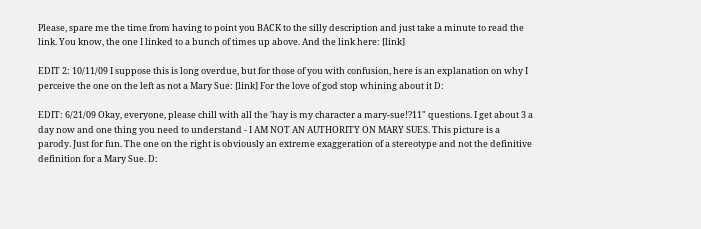Please, spare me the time from having to point you BACK to the silly description and just take a minute to read the link. You know, the one I linked to a bunch of times up above. And the link here: [link]

EDIT 2: 10/11/09 I suppose this is long overdue, but for those of you with confusion, here is an explanation on why I perceive the one on the left as not a Mary Sue: [link] For the love of god stop whining about it D:

EDIT: 6/21/09 Okay, everyone, please chill with all the 'hay is my character a mary-sue!?11" questions. I get about 3 a day now and one thing you need to understand - I AM NOT AN AUTHORITY ON MARY SUES. This picture is a parody. Just for fun. The one on the right is obviously an extreme exaggeration of a stereotype and not the definitive definition for a Mary Sue. D: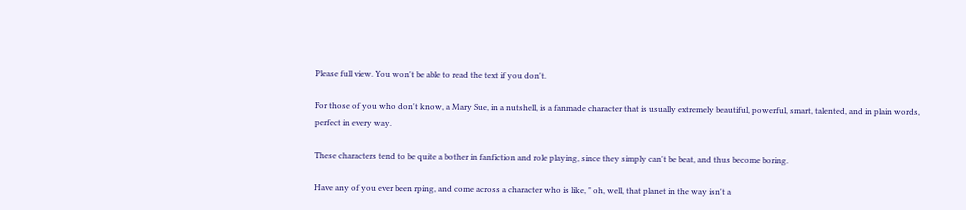Please full view. You won't be able to read the text if you don't.

For those of you who don't know, a Mary Sue, in a nutshell, is a fanmade character that is usually extremely beautiful, powerful, smart, talented, and in plain words, perfect in every way.

These characters tend to be quite a bother in fanfiction and role playing, since they simply can't be beat, and thus become boring.

Have any of you ever been rping, and come across a character who is like, " oh, well, that planet in the way isn't a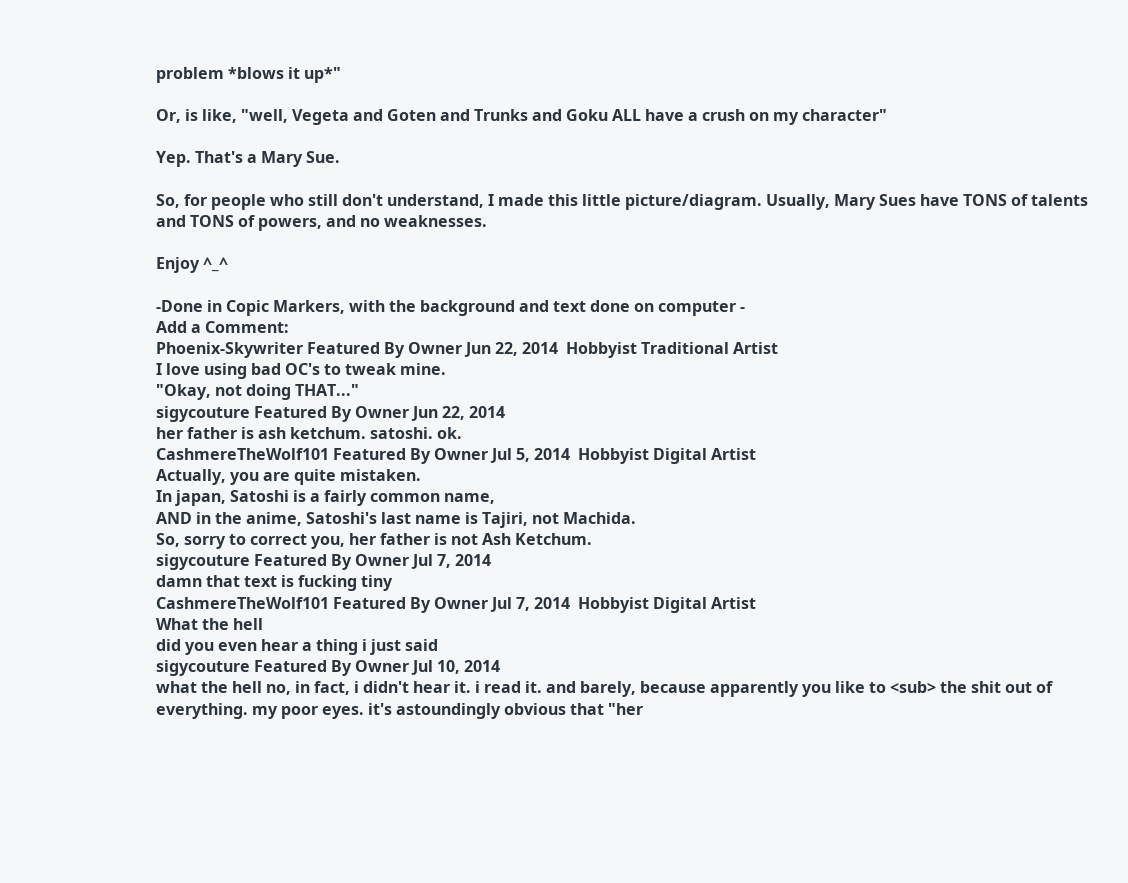problem *blows it up*"

Or, is like, "well, Vegeta and Goten and Trunks and Goku ALL have a crush on my character"

Yep. That's a Mary Sue.

So, for people who still don't understand, I made this little picture/diagram. Usually, Mary Sues have TONS of talents and TONS of powers, and no weaknesses.

Enjoy ^_^

-Done in Copic Markers, with the background and text done on computer -
Add a Comment:
Phoenix-Skywriter Featured By Owner Jun 22, 2014  Hobbyist Traditional Artist
I love using bad OC's to tweak mine.
"Okay, not doing THAT..."
sigycouture Featured By Owner Jun 22, 2014
her father is ash ketchum. satoshi. ok.
CashmereTheWolf101 Featured By Owner Jul 5, 2014  Hobbyist Digital Artist
Actually, you are quite mistaken.
In japan, Satoshi is a fairly common name,
AND in the anime, Satoshi's last name is Tajiri, not Machida.
So, sorry to correct you, her father is not Ash Ketchum.
sigycouture Featured By Owner Jul 7, 2014
damn that text is fucking tiny
CashmereTheWolf101 Featured By Owner Jul 7, 2014  Hobbyist Digital Artist
What the hell
did you even hear a thing i just said
sigycouture Featured By Owner Jul 10, 2014
what the hell no, in fact, i didn't hear it. i read it. and barely, because apparently you like to <sub> the shit out of everything. my poor eyes. it's astoundingly obvious that "her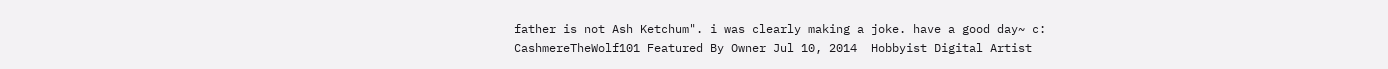father is not Ash Ketchum". i was clearly making a joke. have a good day~ c:
CashmereTheWolf101 Featured By Owner Jul 10, 2014  Hobbyist Digital Artist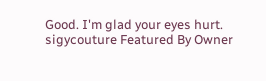Good. I'm glad your eyes hurt.
sigycouture Featured By Owner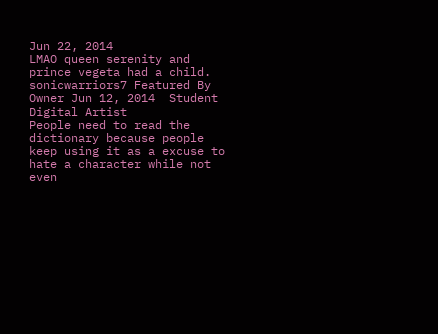Jun 22, 2014
LMAO queen serenity and prince vegeta had a child.
sonicwarriors7 Featured By Owner Jun 12, 2014  Student Digital Artist
People need to read the dictionary because people keep using it as a excuse to hate a character while not even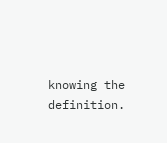knowing the definition.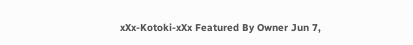xXx-Kotoki-xXx Featured By Owner Jun 7,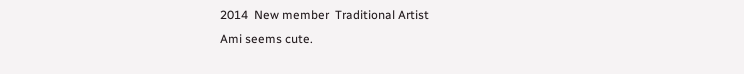2014  New member  Traditional Artist
Ami seems cute.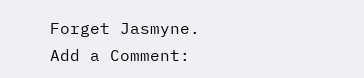Forget Jasmyne.
Add a Comment: